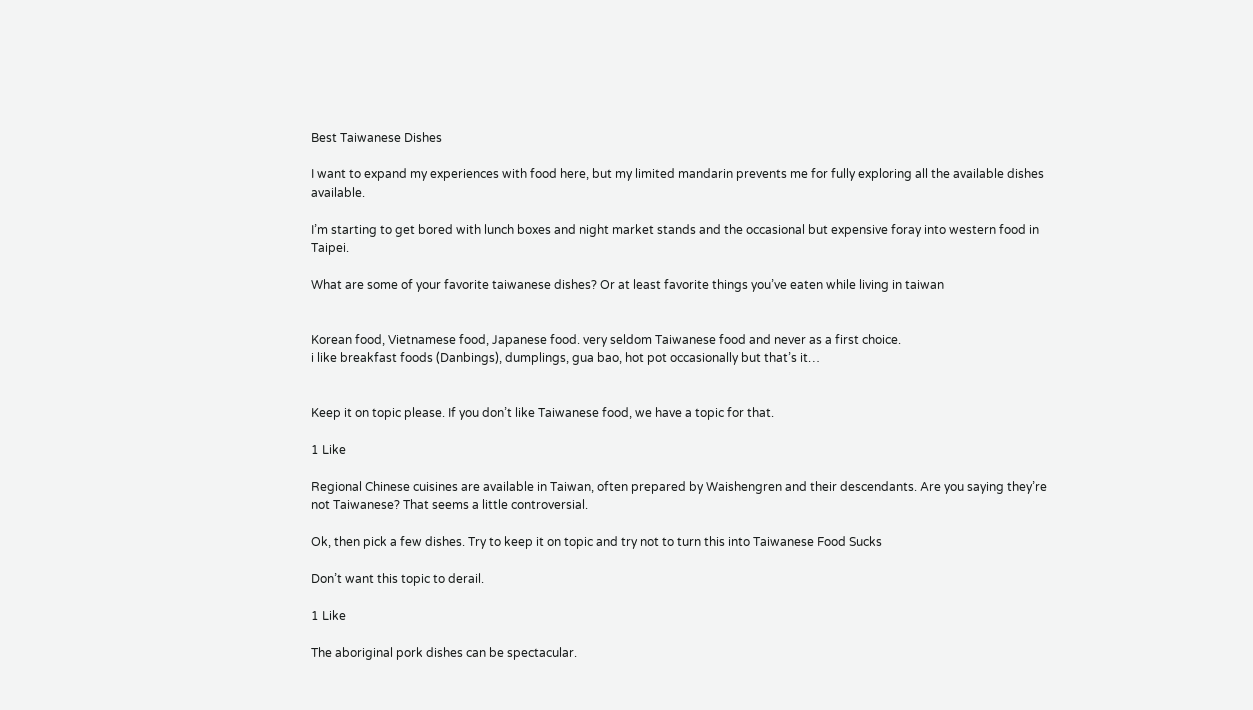Best Taiwanese Dishes

I want to expand my experiences with food here, but my limited mandarin prevents me for fully exploring all the available dishes available.

I’m starting to get bored with lunch boxes and night market stands and the occasional but expensive foray into western food in Taipei.

What are some of your favorite taiwanese dishes? Or at least favorite things you’ve eaten while living in taiwan


Korean food, Vietnamese food, Japanese food. very seldom Taiwanese food and never as a first choice.
i like breakfast foods (Danbings), dumplings, gua bao, hot pot occasionally but that’s it…


Keep it on topic please. If you don’t like Taiwanese food, we have a topic for that.

1 Like

Regional Chinese cuisines are available in Taiwan, often prepared by Waishengren and their descendants. Are you saying they’re not Taiwanese? That seems a little controversial.

Ok, then pick a few dishes. Try to keep it on topic and try not to turn this into Taiwanese Food Sucks

Don’t want this topic to derail.

1 Like

The aboriginal pork dishes can be spectacular.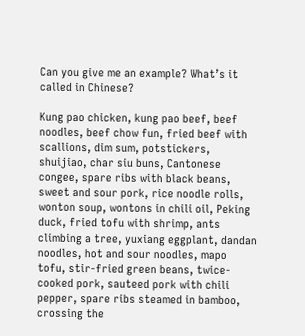Can you give me an example? What’s it called in Chinese?

Kung pao chicken, kung pao beef, beef noodles, beef chow fun, fried beef with scallions, dim sum, potstickers, shuijiao, char siu buns, Cantonese congee, spare ribs with black beans, sweet and sour pork, rice noodle rolls, wonton soup, wontons in chili oil, Peking duck, fried tofu with shrimp, ants climbing a tree, yuxiang eggplant, dandan noodles, hot and sour noodles, mapo tofu, stir-fried green beans, twice-cooked pork, sauteed pork with chili pepper, spare ribs steamed in bamboo, crossing the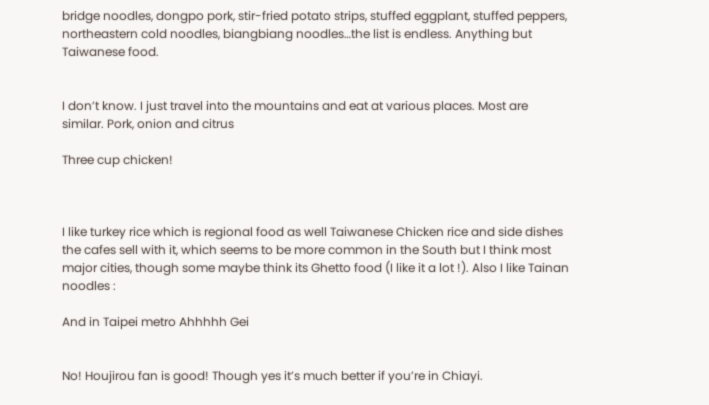bridge noodles, dongpo pork, stir-fried potato strips, stuffed eggplant, stuffed peppers, northeastern cold noodles, biangbiang noodles…the list is endless. Anything but Taiwanese food.


I don’t know. I just travel into the mountains and eat at various places. Most are similar. Pork, onion and citrus

Three cup chicken!



I like turkey rice which is regional food as well Taiwanese Chicken rice and side dishes the cafes sell with it, which seems to be more common in the South but I think most major cities, though some maybe think its Ghetto food (I like it a lot !). Also I like Tainan noodles :

And in Taipei metro Ahhhhh Gei


No! Houjirou fan is good! Though yes it’s much better if you’re in Chiayi.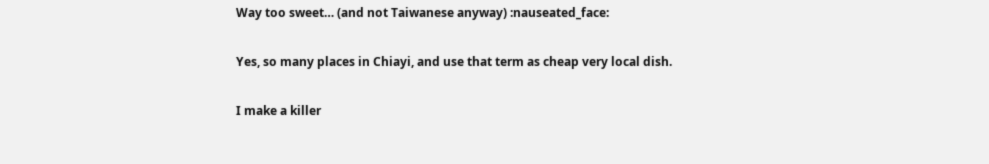Way too sweet… (and not Taiwanese anyway) :nauseated_face:

Yes, so many places in Chiayi, and use that term as cheap very local dish.

I make a killer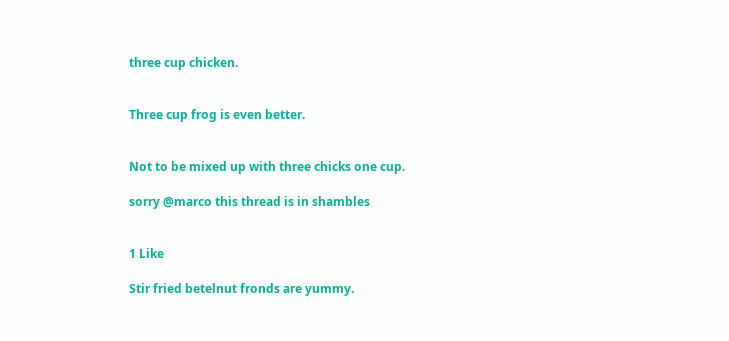three cup chicken.


Three cup frog is even better.


Not to be mixed up with three chicks one cup.

sorry @marco this thread is in shambles


1 Like

Stir fried betelnut fronds are yummy.